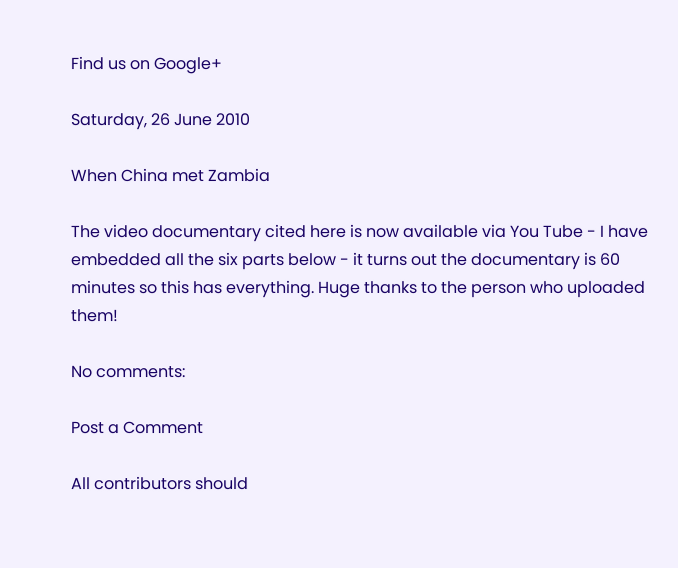Find us on Google+

Saturday, 26 June 2010

When China met Zambia

The video documentary cited here is now available via You Tube - I have embedded all the six parts below - it turns out the documentary is 60 minutes so this has everything. Huge thanks to the person who uploaded them!

No comments:

Post a Comment

All contributors should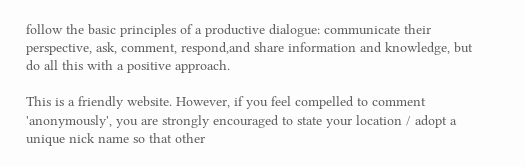follow the basic principles of a productive dialogue: communicate their perspective, ask, comment, respond,and share information and knowledge, but do all this with a positive approach.

This is a friendly website. However, if you feel compelled to comment 'anonymously', you are strongly encouraged to state your location / adopt a unique nick name so that other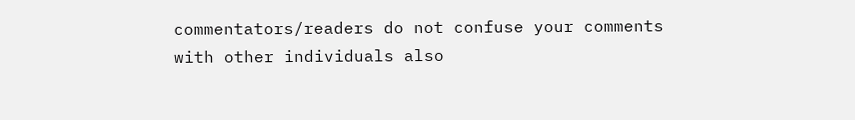commentators/readers do not confuse your comments with other individuals also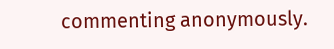commenting anonymously.